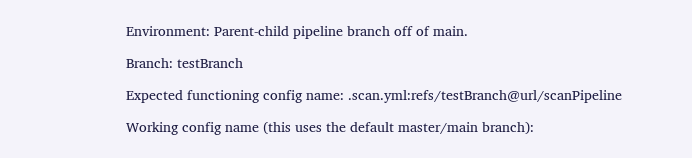Environment: Parent-child pipeline branch off of main.

Branch: testBranch

Expected functioning config name: .scan.yml:refs/testBranch@url/scanPipeline

Working config name (this uses the default master/main branch):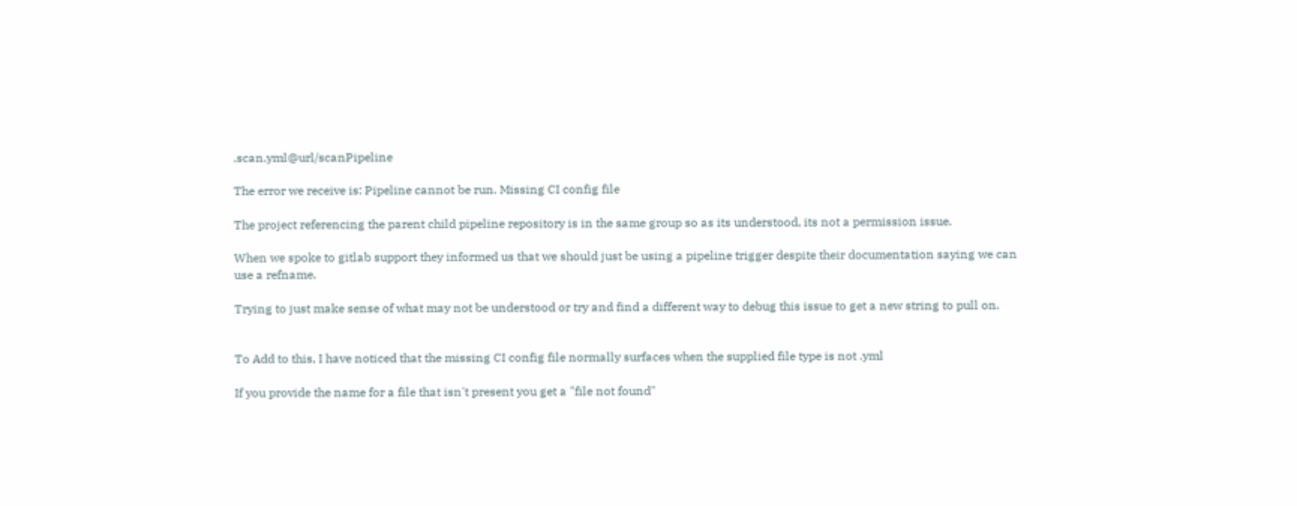.scan.yml@url/scanPipeline

The error we receive is: Pipeline cannot be run. Missing CI config file

The project referencing the parent child pipeline repository is in the same group so as its understood, its not a permission issue.

When we spoke to gitlab support they informed us that we should just be using a pipeline trigger despite their documentation saying we can use a refname.

Trying to just make sense of what may not be understood or try and find a different way to debug this issue to get a new string to pull on.


To Add to this, I have noticed that the missing CI config file normally surfaces when the supplied file type is not .yml

If you provide the name for a file that isn't present you get a "file not found"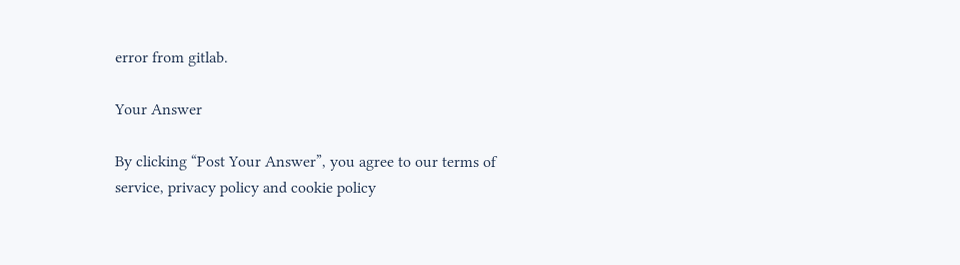error from gitlab.

Your Answer

By clicking “Post Your Answer”, you agree to our terms of service, privacy policy and cookie policy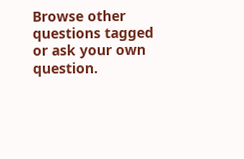Browse other questions tagged or ask your own question.